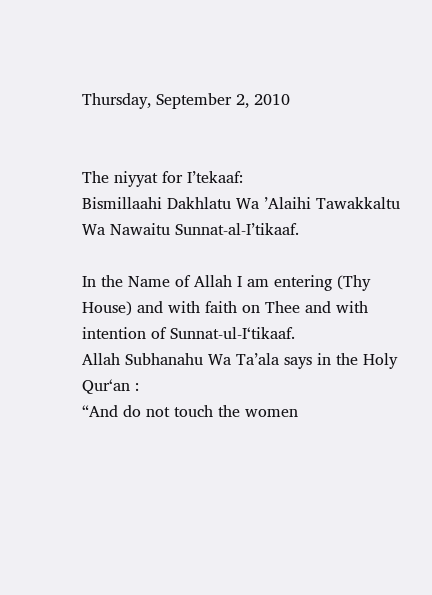Thursday, September 2, 2010


The niyyat for I’tekaaf:
Bismillaahi Dakhlatu Wa ’Alaihi Tawakkaltu Wa Nawaitu Sunnat-al-I’tikaaf.

In the Name of Allah I am entering (Thy House) and with faith on Thee and with intention of Sunnat-ul-I‘tikaaf.
Allah Subhanahu Wa Ta’ala says in the Holy Qur‘an :
“And do not touch the women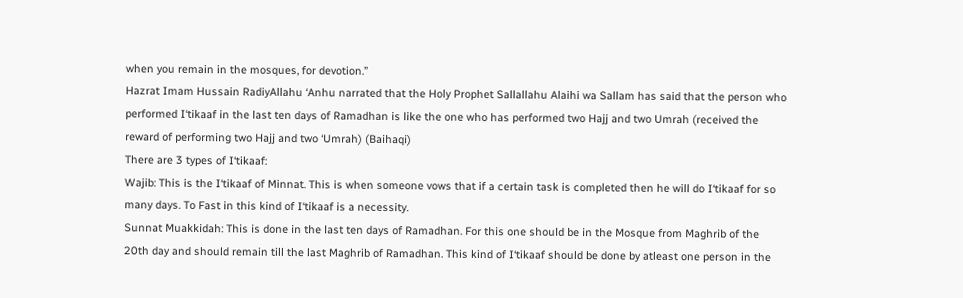when you remain in the mosques, for devotion.”
Hazrat Imam Hussain RadiyAllahu ‘Anhu narrated that the Holy Prophet Sallallahu Alaihi wa Sallam has said that the person who performed I‘tikaaf in the last ten days of Ramadhan is like the one who has performed two Hajj and two Umrah (received the reward of performing two Hajj and two ‘Umrah) (Baihaqi)
There are 3 types of I‘tikaaf:
Wajib: This is the I‘tikaaf of Minnat. This is when someone vows that if a certain task is completed then he will do I‘tikaaf for so many days. To Fast in this kind of I‘tikaaf is a necessity.
Sunnat Muakkidah: This is done in the last ten days of Ramadhan. For this one should be in the Mosque from Maghrib of the 20th day and should remain till the last Maghrib of Ramadhan. This kind of I‘tikaaf should be done by atleast one person in the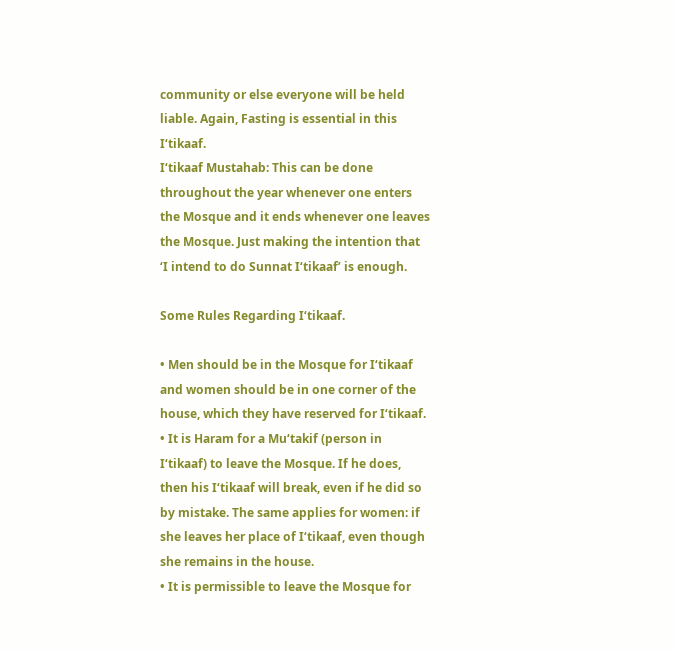community or else everyone will be held liable. Again, Fasting is essential in this I‘tikaaf.
I‘tikaaf Mustahab: This can be done throughout the year whenever one enters the Mosque and it ends whenever one leaves the Mosque. Just making the intention that ‘I intend to do Sunnat I‘tikaaf’ is enough.

Some Rules Regarding I‘tikaaf.

• Men should be in the Mosque for I‘tikaaf and women should be in one corner of the house, which they have reserved for I‘tikaaf.
• It is Haram for a Mu‘takif (person in I‘tikaaf) to leave the Mosque. If he does, then his I‘tikaaf will break, even if he did so by mistake. The same applies for women: if she leaves her place of I‘tikaaf, even though she remains in the house.
• It is permissible to leave the Mosque for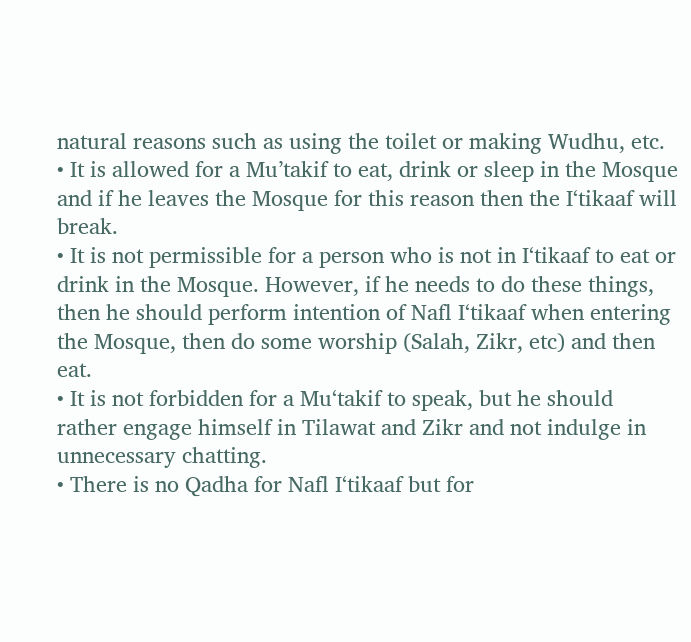natural reasons such as using the toilet or making Wudhu, etc.
• It is allowed for a Mu’takif to eat, drink or sleep in the Mosque and if he leaves the Mosque for this reason then the I‘tikaaf will break.
• It is not permissible for a person who is not in I‘tikaaf to eat or drink in the Mosque. However, if he needs to do these things, then he should perform intention of Nafl I‘tikaaf when entering the Mosque, then do some worship (Salah, Zikr, etc) and then eat.
• It is not forbidden for a Mu‘takif to speak, but he should rather engage himself in Tilawat and Zikr and not indulge in unnecessary chatting.
• There is no Qadha for Nafl I‘tikaaf but for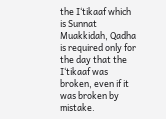the I‘tikaaf which is Sunnat Muakkidah, Qadha is required only for the day that the I‘tikaaf was broken, even if it was broken by mistake.